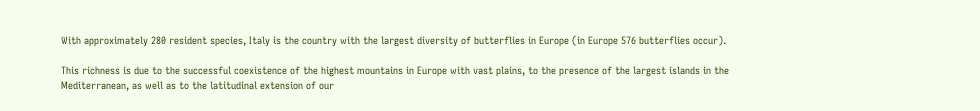With approximately 280 resident species, Italy is the country with the largest diversity of butterflies in Europe (in Europe 576 butterflies occur).

This richness is due to the successful coexistence of the highest mountains in Europe with vast plains, to the presence of the largest islands in the Mediterranean, as well as to the latitudinal extension of our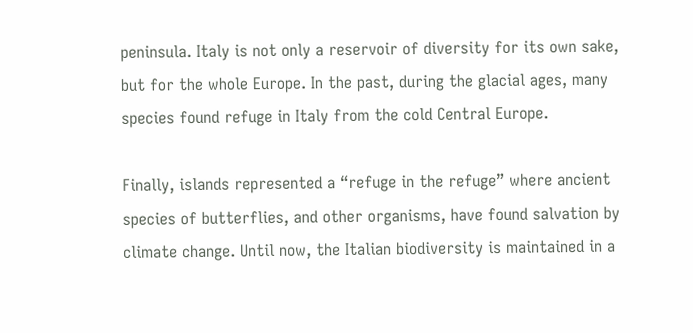peninsula. Italy is not only a reservoir of diversity for its own sake, but for the whole Europe. In the past, during the glacial ages, many species found refuge in Italy from the cold Central Europe.

Finally, islands represented a “refuge in the refuge” where ancient species of butterflies, and other organisms, have found salvation by climate change. Until now, the Italian biodiversity is maintained in a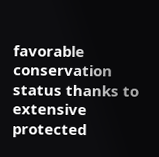favorable conservation status thanks to extensive protected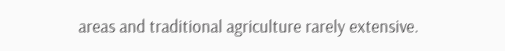areas and traditional agriculture rarely extensive.